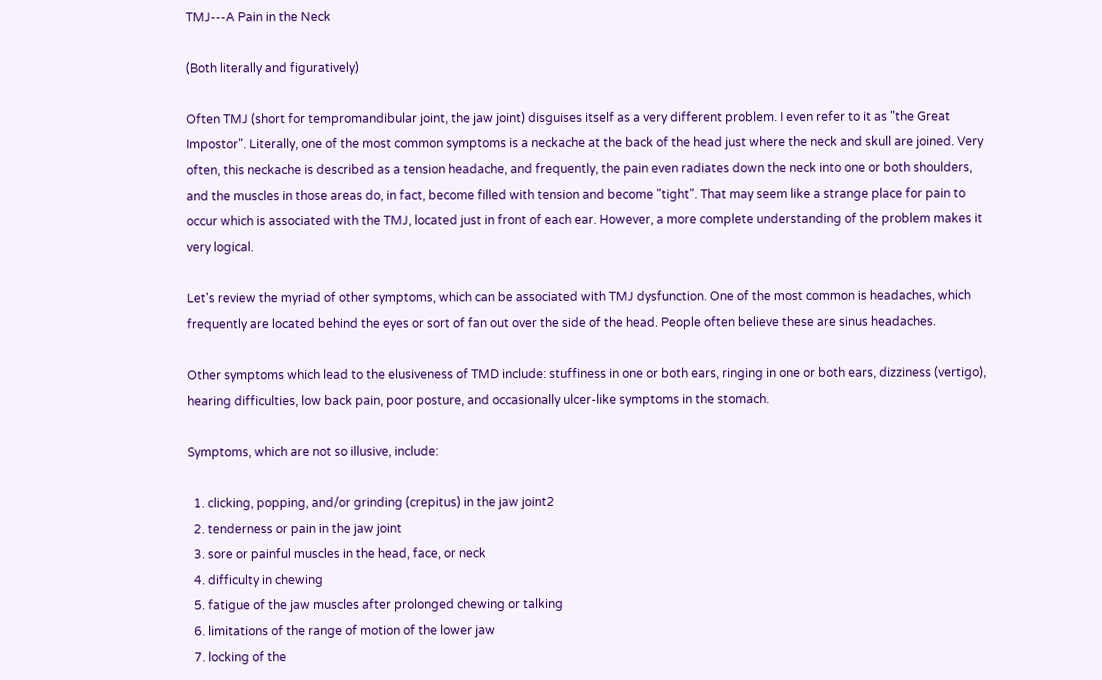TMJ---A Pain in the Neck

(Both literally and figuratively)

Often TMJ (short for tempromandibular joint, the jaw joint) disguises itself as a very different problem. I even refer to it as "the Great Impostor". Literally, one of the most common symptoms is a neckache at the back of the head just where the neck and skull are joined. Very often, this neckache is described as a tension headache, and frequently, the pain even radiates down the neck into one or both shoulders, and the muscles in those areas do, in fact, become filled with tension and become "tight". That may seem like a strange place for pain to occur which is associated with the TMJ, located just in front of each ear. However, a more complete understanding of the problem makes it very logical.

Let's review the myriad of other symptoms, which can be associated with TMJ dysfunction. One of the most common is headaches, which frequently are located behind the eyes or sort of fan out over the side of the head. People often believe these are sinus headaches.

Other symptoms which lead to the elusiveness of TMD include: stuffiness in one or both ears, ringing in one or both ears, dizziness (vertigo), hearing difficulties, low back pain, poor posture, and occasionally ulcer-like symptoms in the stomach.

Symptoms, which are not so illusive, include:

  1. clicking, popping, and/or grinding (crepitus) in the jaw joint2
  2. tenderness or pain in the jaw joint
  3. sore or painful muscles in the head, face, or neck
  4. difficulty in chewing
  5. fatigue of the jaw muscles after prolonged chewing or talking
  6. limitations of the range of motion of the lower jaw
  7. locking of the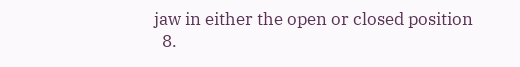jaw in either the open or closed position
  8.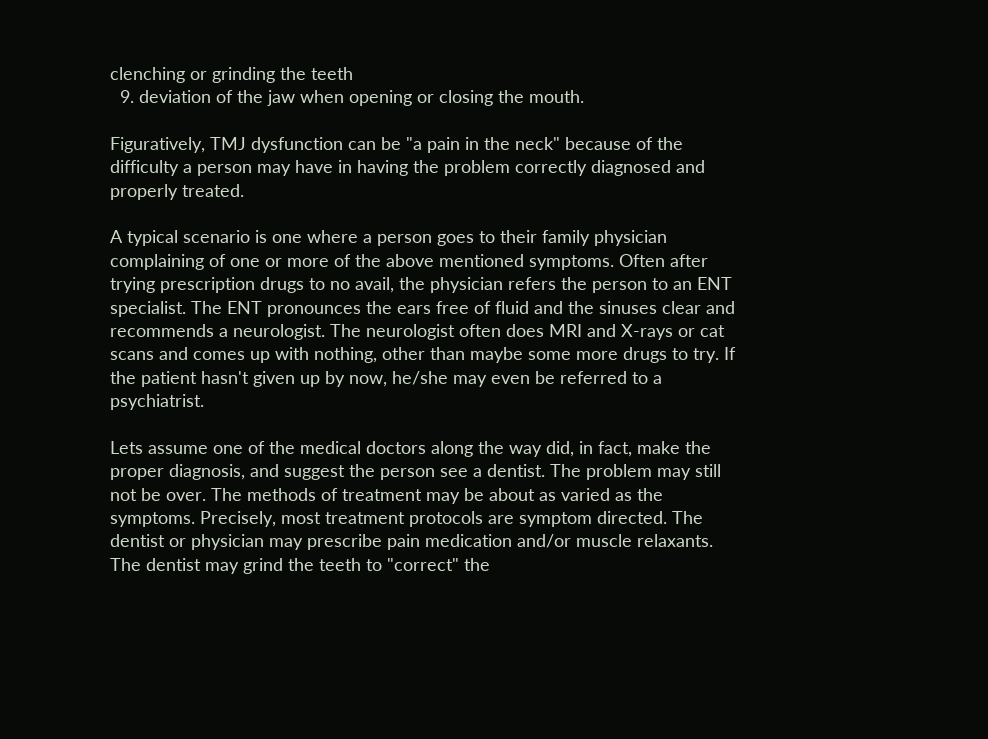clenching or grinding the teeth
  9. deviation of the jaw when opening or closing the mouth.

Figuratively, TMJ dysfunction can be "a pain in the neck" because of the difficulty a person may have in having the problem correctly diagnosed and properly treated.

A typical scenario is one where a person goes to their family physician complaining of one or more of the above mentioned symptoms. Often after trying prescription drugs to no avail, the physician refers the person to an ENT specialist. The ENT pronounces the ears free of fluid and the sinuses clear and recommends a neurologist. The neurologist often does MRI and X-rays or cat scans and comes up with nothing, other than maybe some more drugs to try. If the patient hasn't given up by now, he/she may even be referred to a psychiatrist.

Lets assume one of the medical doctors along the way did, in fact, make the proper diagnosis, and suggest the person see a dentist. The problem may still not be over. The methods of treatment may be about as varied as the symptoms. Precisely, most treatment protocols are symptom directed. The dentist or physician may prescribe pain medication and/or muscle relaxants. The dentist may grind the teeth to "correct" the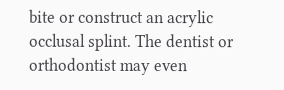bite or construct an acrylic occlusal splint. The dentist or orthodontist may even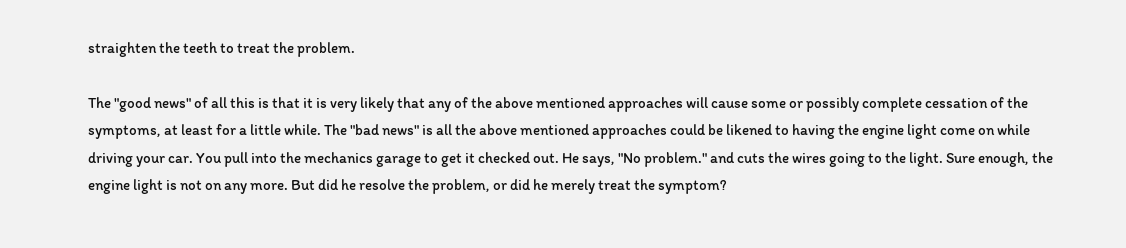straighten the teeth to treat the problem.

The "good news" of all this is that it is very likely that any of the above mentioned approaches will cause some or possibly complete cessation of the symptoms, at least for a little while. The "bad news" is all the above mentioned approaches could be likened to having the engine light come on while driving your car. You pull into the mechanics garage to get it checked out. He says, "No problem." and cuts the wires going to the light. Sure enough, the engine light is not on any more. But did he resolve the problem, or did he merely treat the symptom?